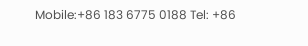Mobile:+86 183 6775 0188 Tel: +86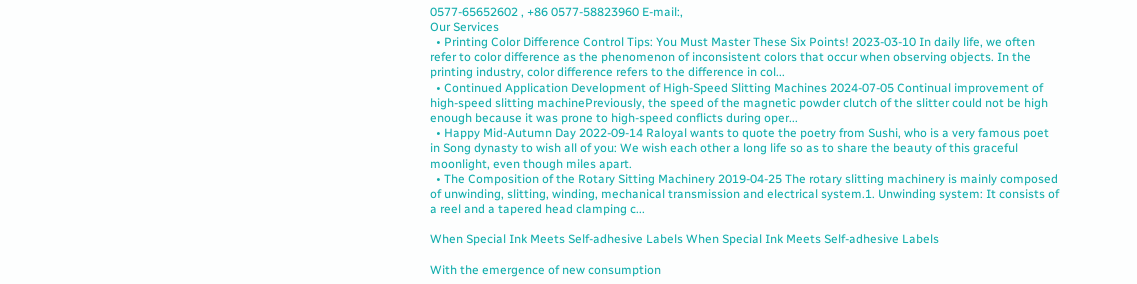0577-65652602 , +86 0577-58823960 E-mail:,
Our Services
  • Printing Color Difference Control Tips: You Must Master These Six Points! 2023-03-10 In daily life, we often refer to color difference as the phenomenon of inconsistent colors that occur when observing objects. In the printing industry, color difference refers to the difference in col...
  • Continued Application Development of High-Speed Slitting Machines 2024-07-05 Continual improvement of high-speed slitting machinePreviously, the speed of the magnetic powder clutch of the slitter could not be high enough because it was prone to high-speed conflicts during oper...
  • Happy Mid-Autumn Day 2022-09-14 Raloyal wants to quote the poetry from Sushi, who is a very famous poet in Song dynasty to wish all of you: We wish each other a long life so as to share the beauty of this graceful moonlight, even though miles apart.
  • The Composition of the Rotary Sitting Machinery 2019-04-25 The rotary slitting machinery is mainly composed of unwinding, slitting, winding, mechanical transmission and electrical system.1. Unwinding system: It consists of a reel and a tapered head clamping c...

When Special Ink Meets Self-adhesive Labels When Special Ink Meets Self-adhesive Labels

With the emergence of new consumption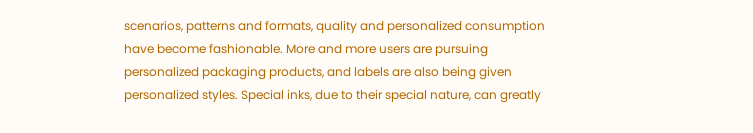scenarios, patterns and formats, quality and personalized consumption have become fashionable. More and more users are pursuing personalized packaging products, and labels are also being given personalized styles. Special inks, due to their special nature, can greatly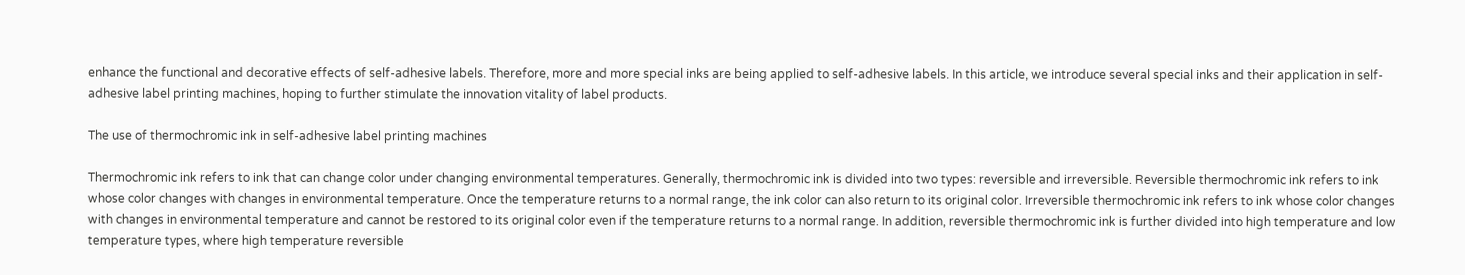enhance the functional and decorative effects of self-adhesive labels. Therefore, more and more special inks are being applied to self-adhesive labels. In this article, we introduce several special inks and their application in self-adhesive label printing machines, hoping to further stimulate the innovation vitality of label products.

The use of thermochromic ink in self-adhesive label printing machines

Thermochromic ink refers to ink that can change color under changing environmental temperatures. Generally, thermochromic ink is divided into two types: reversible and irreversible. Reversible thermochromic ink refers to ink whose color changes with changes in environmental temperature. Once the temperature returns to a normal range, the ink color can also return to its original color. Irreversible thermochromic ink refers to ink whose color changes with changes in environmental temperature and cannot be restored to its original color even if the temperature returns to a normal range. In addition, reversible thermochromic ink is further divided into high temperature and low temperature types, where high temperature reversible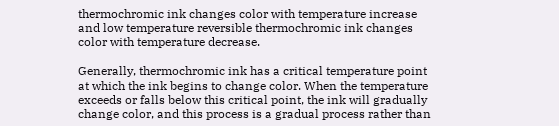thermochromic ink changes color with temperature increase and low temperature reversible thermochromic ink changes color with temperature decrease.

Generally, thermochromic ink has a critical temperature point at which the ink begins to change color. When the temperature exceeds or falls below this critical point, the ink will gradually change color, and this process is a gradual process rather than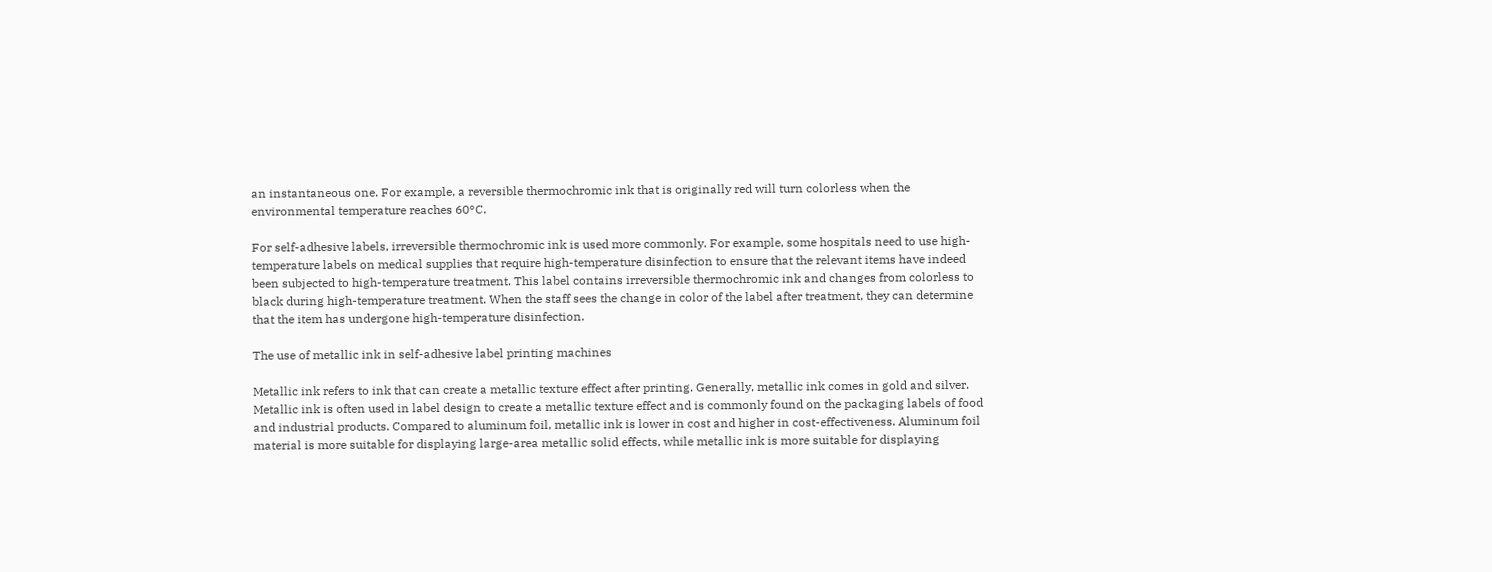an instantaneous one. For example, a reversible thermochromic ink that is originally red will turn colorless when the environmental temperature reaches 60°C.

For self-adhesive labels, irreversible thermochromic ink is used more commonly. For example, some hospitals need to use high-temperature labels on medical supplies that require high-temperature disinfection to ensure that the relevant items have indeed been subjected to high-temperature treatment. This label contains irreversible thermochromic ink and changes from colorless to black during high-temperature treatment. When the staff sees the change in color of the label after treatment, they can determine that the item has undergone high-temperature disinfection.

The use of metallic ink in self-adhesive label printing machines

Metallic ink refers to ink that can create a metallic texture effect after printing. Generally, metallic ink comes in gold and silver. Metallic ink is often used in label design to create a metallic texture effect and is commonly found on the packaging labels of food and industrial products. Compared to aluminum foil, metallic ink is lower in cost and higher in cost-effectiveness. Aluminum foil material is more suitable for displaying large-area metallic solid effects, while metallic ink is more suitable for displaying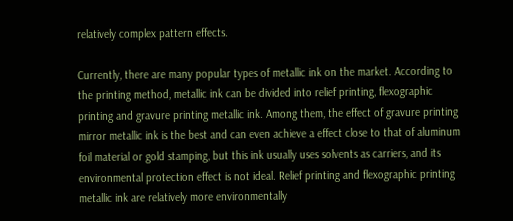relatively complex pattern effects.

Currently, there are many popular types of metallic ink on the market. According to the printing method, metallic ink can be divided into relief printing, flexographic printing and gravure printing metallic ink. Among them, the effect of gravure printing mirror metallic ink is the best and can even achieve a effect close to that of aluminum foil material or gold stamping, but this ink usually uses solvents as carriers, and its environmental protection effect is not ideal. Relief printing and flexographic printing metallic ink are relatively more environmentally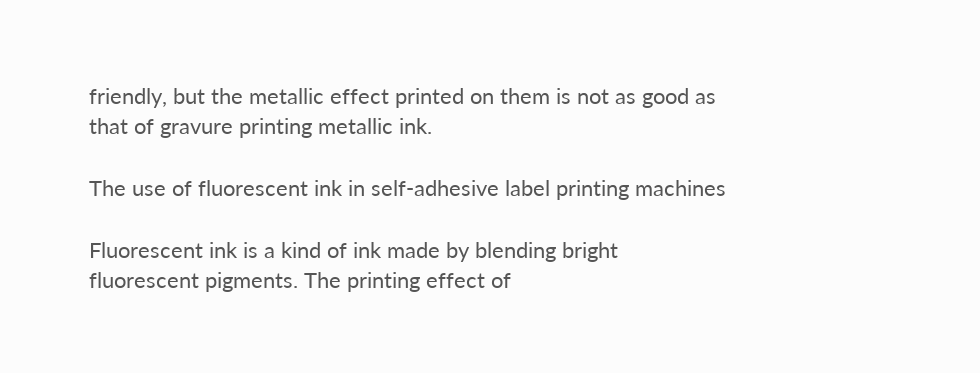friendly, but the metallic effect printed on them is not as good as that of gravure printing metallic ink.

The use of fluorescent ink in self-adhesive label printing machines

Fluorescent ink is a kind of ink made by blending bright fluorescent pigments. The printing effect of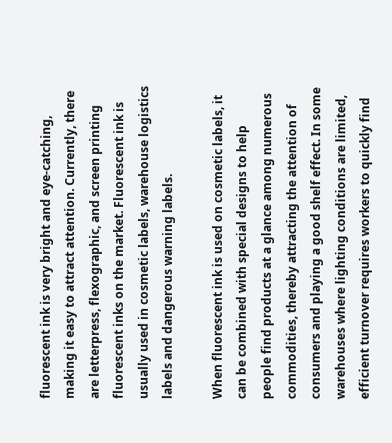fluorescent ink is very bright and eye-catching, making it easy to attract attention. Currently, there are letterpress, flexographic, and screen printing fluorescent inks on the market. Fluorescent ink is usually used in cosmetic labels, warehouse logistics labels and dangerous warning labels.

When fluorescent ink is used on cosmetic labels, it can be combined with special designs to help people find products at a glance among numerous commodities, thereby attracting the attention of consumers and playing a good shelf effect. In some warehouses where lighting conditions are limited, efficient turnover requires workers to quickly find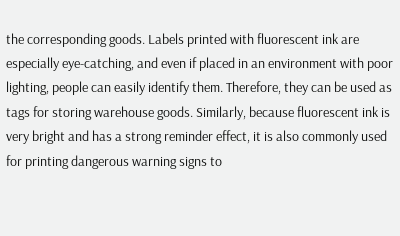the corresponding goods. Labels printed with fluorescent ink are especially eye-catching, and even if placed in an environment with poor lighting, people can easily identify them. Therefore, they can be used as tags for storing warehouse goods. Similarly, because fluorescent ink is very bright and has a strong reminder effect, it is also commonly used for printing dangerous warning signs to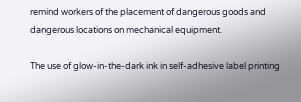remind workers of the placement of dangerous goods and dangerous locations on mechanical equipment.

The use of glow-in-the-dark ink in self-adhesive label printing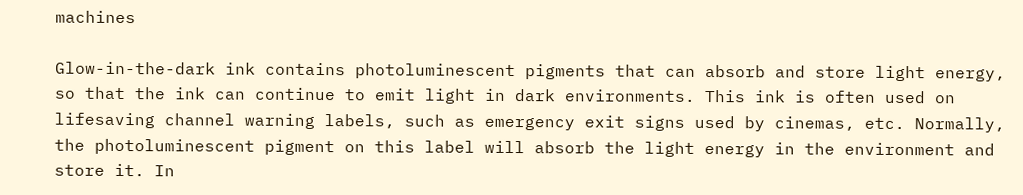machines

Glow-in-the-dark ink contains photoluminescent pigments that can absorb and store light energy, so that the ink can continue to emit light in dark environments. This ink is often used on lifesaving channel warning labels, such as emergency exit signs used by cinemas, etc. Normally, the photoluminescent pigment on this label will absorb the light energy in the environment and store it. In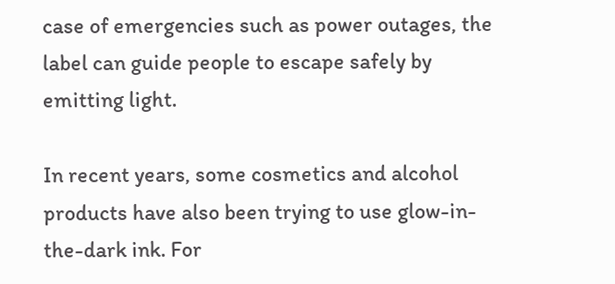case of emergencies such as power outages, the label can guide people to escape safely by emitting light.

In recent years, some cosmetics and alcohol products have also been trying to use glow-in-the-dark ink. For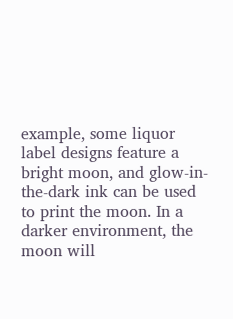example, some liquor label designs feature a bright moon, and glow-in-the-dark ink can be used to print the moon. In a darker environment, the moon will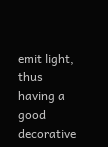emit light, thus having a good decorative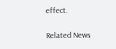effect.

Related News